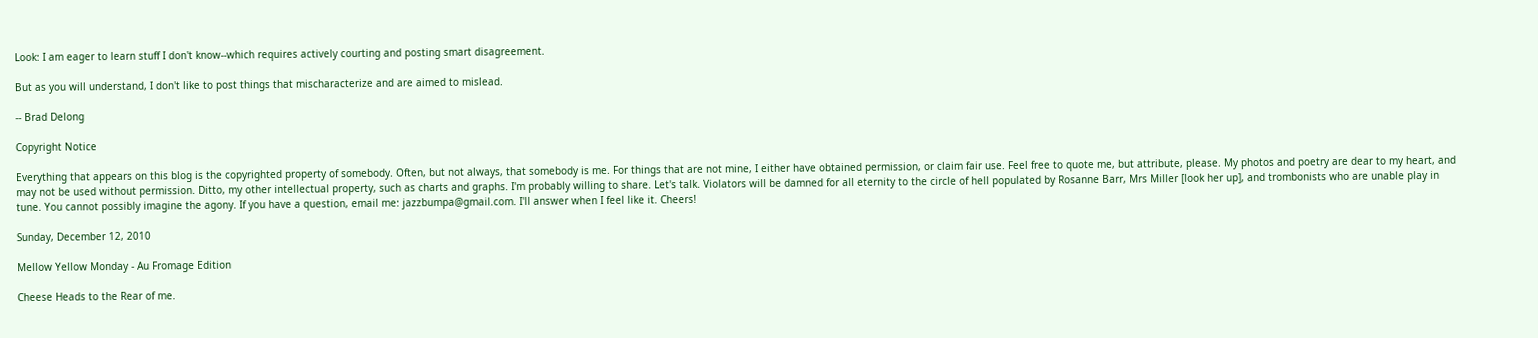Look: I am eager to learn stuff I don't know--which requires actively courting and posting smart disagreement.

But as you will understand, I don't like to post things that mischaracterize and are aimed to mislead.

-- Brad Delong

Copyright Notice

Everything that appears on this blog is the copyrighted property of somebody. Often, but not always, that somebody is me. For things that are not mine, I either have obtained permission, or claim fair use. Feel free to quote me, but attribute, please. My photos and poetry are dear to my heart, and may not be used without permission. Ditto, my other intellectual property, such as charts and graphs. I'm probably willing to share. Let's talk. Violators will be damned for all eternity to the circle of hell populated by Rosanne Barr, Mrs Miller [look her up], and trombonists who are unable play in tune. You cannot possibly imagine the agony. If you have a question, email me: jazzbumpa@gmail.com. I'll answer when I feel like it. Cheers!

Sunday, December 12, 2010

Mellow Yellow Monday - Au Fromage Edition

Cheese Heads to the Rear of me.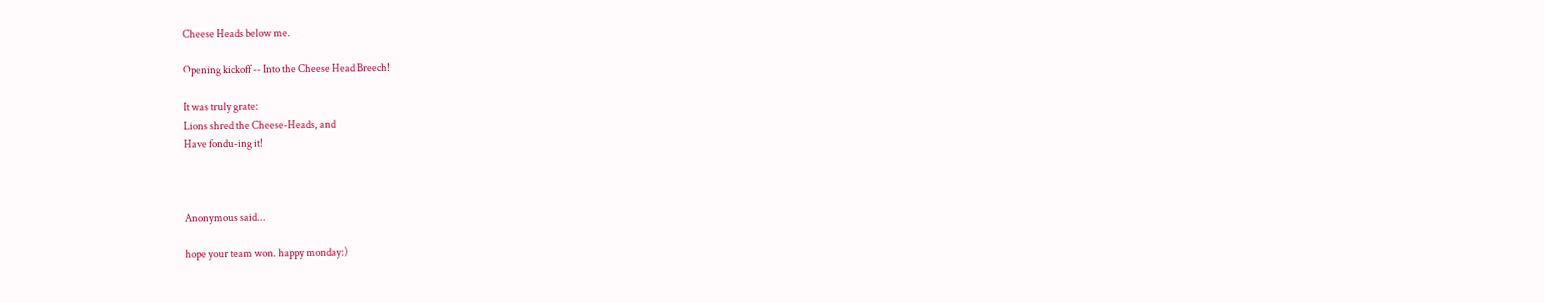Cheese Heads below me.

Opening kickoff -- Into the Cheese Head Breech!

It was truly grate:
Lions shred the Cheese-Heads, and
Have fondu-ing it!



Anonymous said...

hope your team won. happy monday:)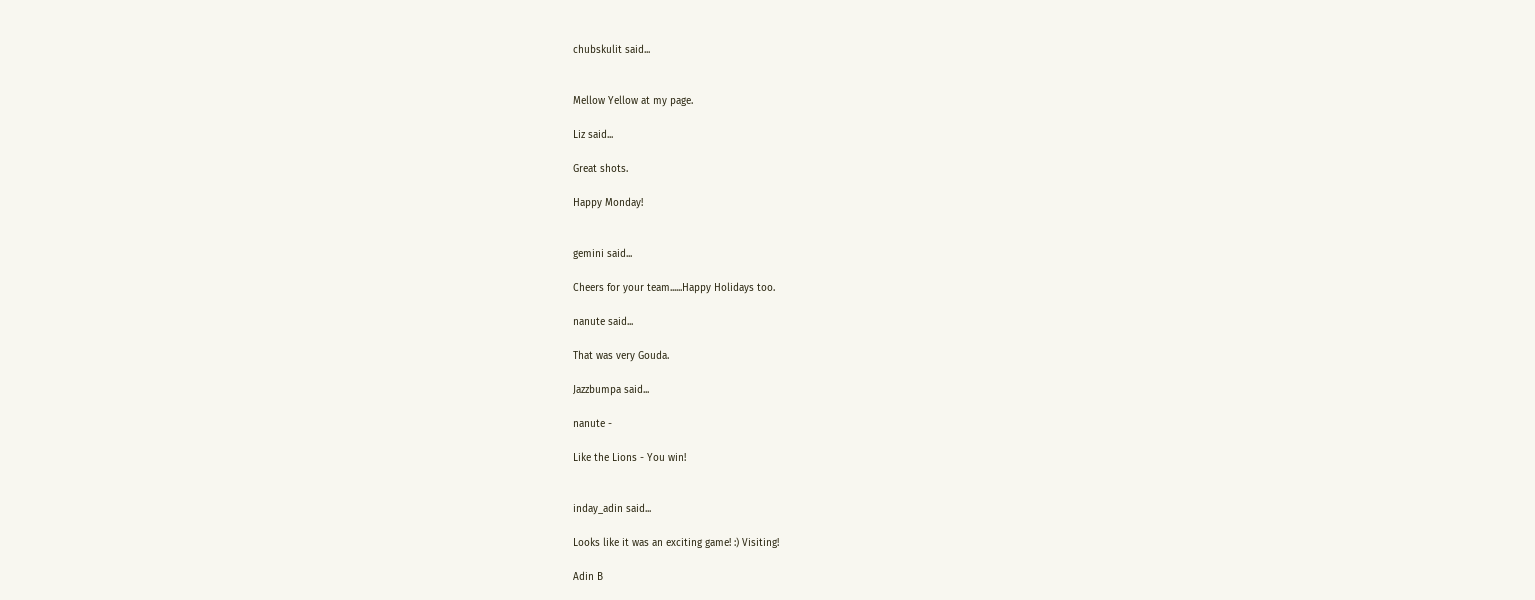chubskulit said...


Mellow Yellow at my page.

Liz said...

Great shots.

Happy Monday!


gemini said...

Cheers for your team......Happy Holidays too.

nanute said...

That was very Gouda.

Jazzbumpa said...

nanute -

Like the Lions - You win!


inday_adin said...

Looks like it was an exciting game! :) Visiting!

Adin B